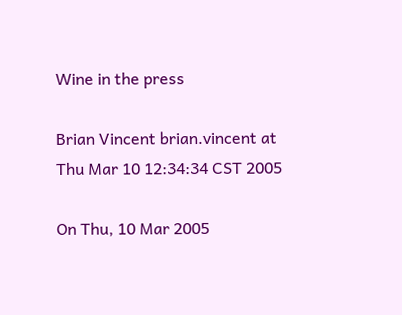Wine in the press

Brian Vincent brian.vincent at
Thu Mar 10 12:34:34 CST 2005

On Thu, 10 Mar 2005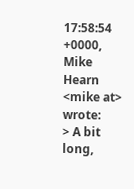17:58:54 +0000, Mike Hearn <mike at> wrote:
> A bit long,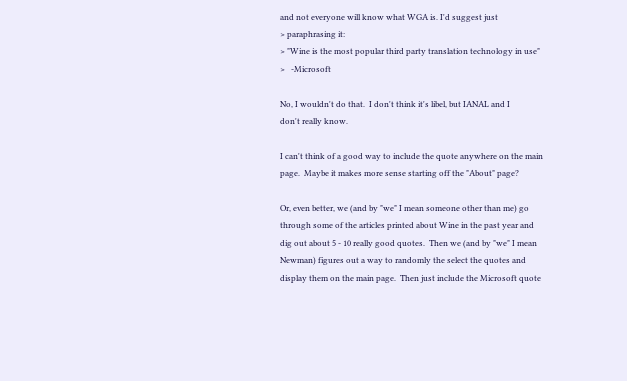and not everyone will know what WGA is. I'd suggest just
> paraphrasing it:
> "Wine is the most popular third party translation technology in use"
>   -Microsoft

No, I wouldn't do that.  I don't think it's libel, but IANAL and I
don't really know.

I can't think of a good way to include the quote anywhere on the main
page.  Maybe it makes more sense starting off the "About" page?

Or, even better, we (and by "we" I mean someone other than me) go
through some of the articles printed about Wine in the past year and
dig out about 5 - 10 really good quotes.  Then we (and by "we" I mean
Newman) figures out a way to randomly the select the quotes and
display them on the main page.  Then just include the Microsoft quote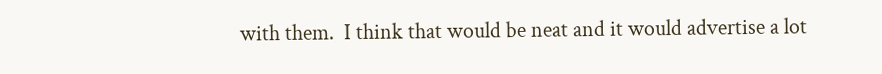with them.  I think that would be neat and it would advertise a lot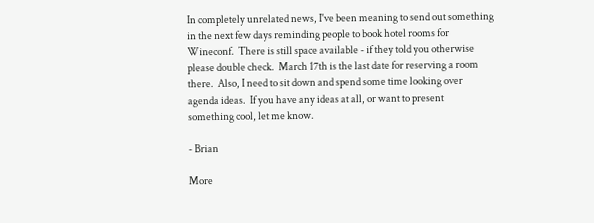In completely unrelated news, I've been meaning to send out something
in the next few days reminding people to book hotel rooms for
Wineconf.  There is still space available - if they told you otherwise
please double check.  March 17th is the last date for reserving a room
there.  Also, I need to sit down and spend some time looking over
agenda ideas.  If you have any ideas at all, or want to present
something cool, let me know.

- Brian

More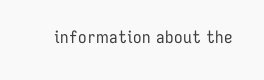information about the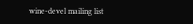wine-devel mailing list